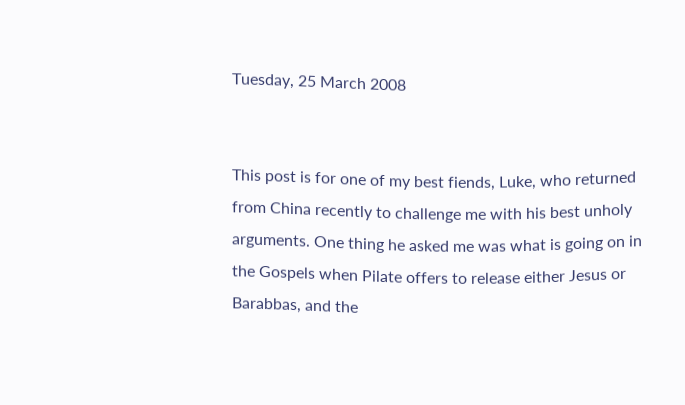Tuesday, 25 March 2008


This post is for one of my best fiends, Luke, who returned from China recently to challenge me with his best unholy arguments. One thing he asked me was what is going on in the Gospels when Pilate offers to release either Jesus or Barabbas, and the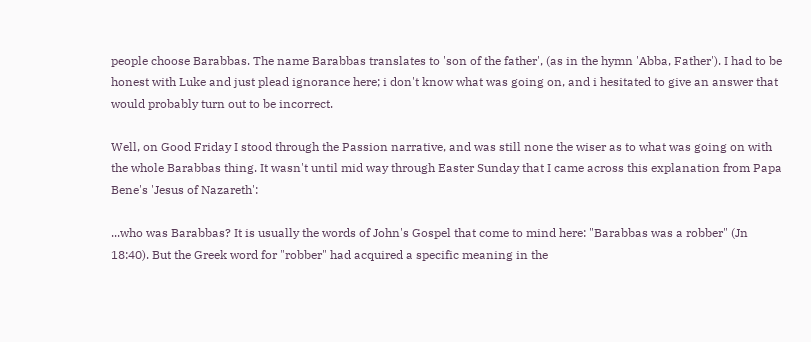people choose Barabbas. The name Barabbas translates to 'son of the father', (as in the hymn 'Abba, Father'). I had to be honest with Luke and just plead ignorance here; i don't know what was going on, and i hesitated to give an answer that would probably turn out to be incorrect.

Well, on Good Friday I stood through the Passion narrative, and was still none the wiser as to what was going on with the whole Barabbas thing. It wasn't until mid way through Easter Sunday that I came across this explanation from Papa Bene's 'Jesus of Nazareth':

...who was Barabbas? It is usually the words of John's Gospel that come to mind here: "Barabbas was a robber" (Jn 18:40). But the Greek word for "robber" had acquired a specific meaning in the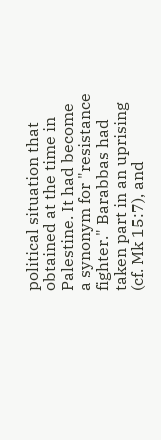political situation that obtained at the time in Palestine. It had become a synonym for "resistance fighter." Barabbas had taken part in an uprising (cf. Mk 15:7), and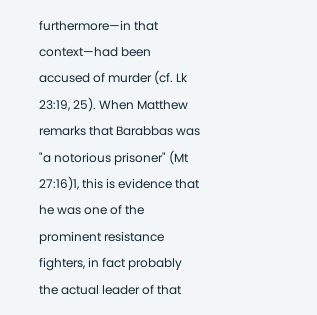furthermore—in that context—had been accused of murder (cf. Lk 23:19, 25). When Matthew remarks that Barabbas was "a notorious prisoner" (Mt 27:16)1, this is evidence that he was one of the prominent resistance fighters, in fact probably the actual leader of that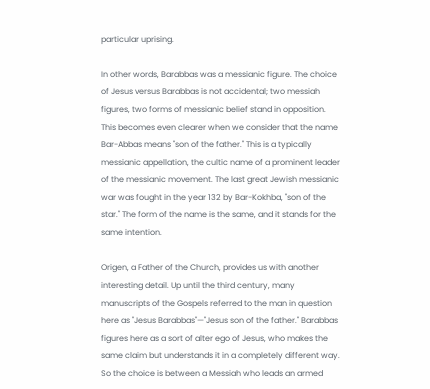particular uprising.

In other words, Barabbas was a messianic figure. The choice of Jesus versus Barabbas is not accidental; two messiah figures, two forms of messianic belief stand in opposition. This becomes even clearer when we consider that the name Bar-Abbas means "son of the father." This is a typically messianic appellation, the cultic name of a prominent leader of the messianic movement. The last great Jewish messianic war was fought in the year 132 by Bar-Kokhba, "son of the star." The form of the name is the same, and it stands for the same intention.

Origen, a Father of the Church, provides us with another interesting detail. Up until the third century, many manuscripts of the Gospels referred to the man in question here as "Jesus Barabbas"—"Jesus son of the father." Barabbas figures here as a sort of alter ego of Jesus, who makes the same claim but understands it in a completely different way. So the choice is between a Messiah who leads an armed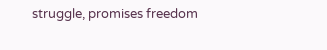struggle, promises freedom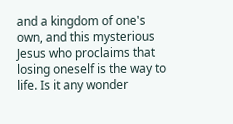and a kingdom of one's own, and this mysterious Jesus who proclaims that losing oneself is the way to life. Is it any wonder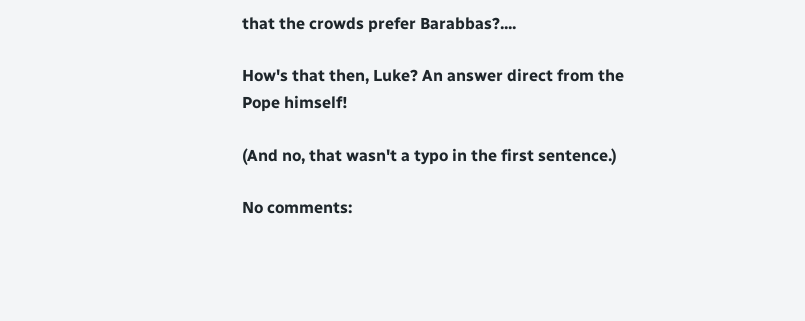that the crowds prefer Barabbas?....

How's that then, Luke? An answer direct from the Pope himself!

(And no, that wasn't a typo in the first sentence.)

No comments: